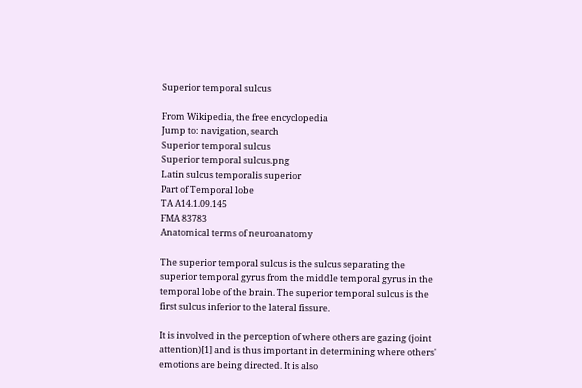Superior temporal sulcus

From Wikipedia, the free encyclopedia
Jump to: navigation, search
Superior temporal sulcus
Superior temporal sulcus.png
Latin sulcus temporalis superior
Part of Temporal lobe
TA A14.1.09.145
FMA 83783
Anatomical terms of neuroanatomy

The superior temporal sulcus is the sulcus separating the superior temporal gyrus from the middle temporal gyrus in the temporal lobe of the brain. The superior temporal sulcus is the first sulcus inferior to the lateral fissure.

It is involved in the perception of where others are gazing (joint attention)[1] and is thus important in determining where others' emotions are being directed. It is also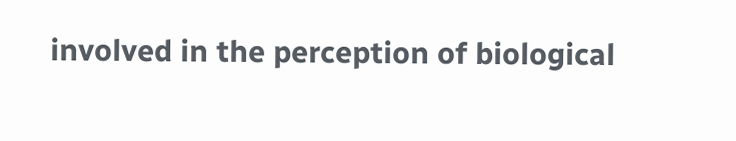involved in the perception of biological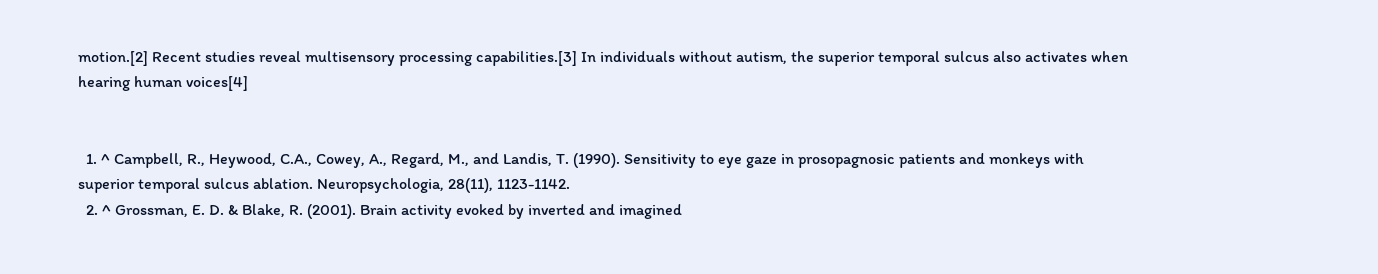motion.[2] Recent studies reveal multisensory processing capabilities.[3] In individuals without autism, the superior temporal sulcus also activates when hearing human voices[4]


  1. ^ Campbell, R., Heywood, C.A., Cowey, A., Regard, M., and Landis, T. (1990). Sensitivity to eye gaze in prosopagnosic patients and monkeys with superior temporal sulcus ablation. Neuropsychologia, 28(11), 1123-1142.
  2. ^ Grossman, E. D. & Blake, R. (2001). Brain activity evoked by inverted and imagined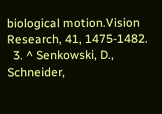biological motion.Vision Research, 41, 1475-1482.
  3. ^ Senkowski, D., Schneider,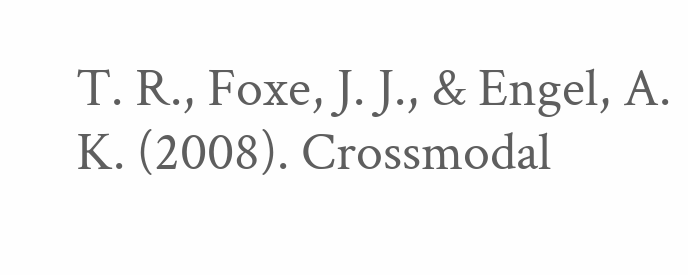T. R., Foxe, J. J., & Engel, A. K. (2008). Crossmodal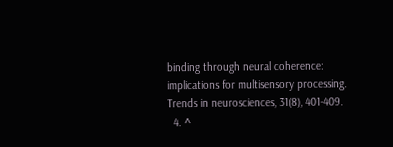binding through neural coherence: implications for multisensory processing. Trends in neurosciences, 31(8), 401-409.
  4. ^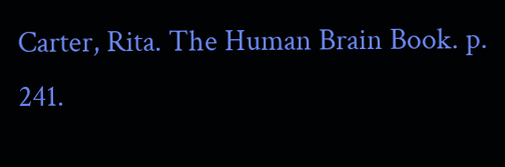Carter, Rita. The Human Brain Book. p. 241.